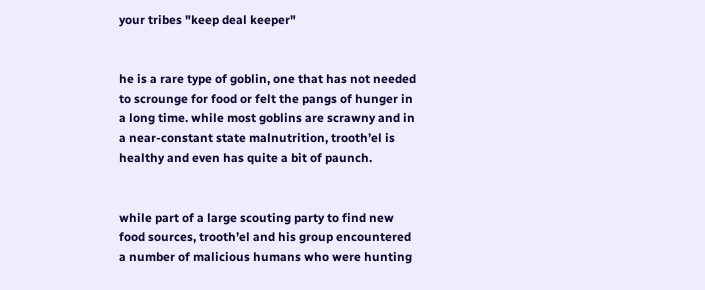your tribes "keep deal keeper"


he is a rare type of goblin, one that has not needed to scrounge for food or felt the pangs of hunger in a long time. while most goblins are scrawny and in a near-constant state malnutrition, trooth’el is healthy and even has quite a bit of paunch.


while part of a large scouting party to find new food sources, trooth’el and his group encountered a number of malicious humans who were hunting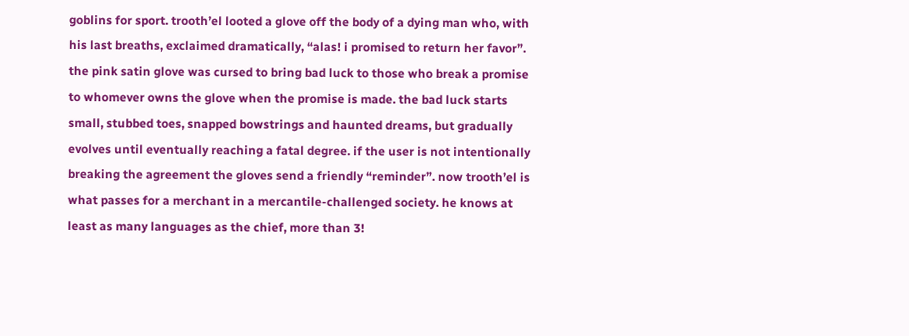goblins for sport. trooth’el looted a glove off the body of a dying man who, with his last breaths, exclaimed dramatically, “alas! i promised to return her favor”. the pink satin glove was cursed to bring bad luck to those who break a promise to whomever owns the glove when the promise is made. the bad luck starts small, stubbed toes, snapped bowstrings and haunted dreams, but gradually evolves until eventually reaching a fatal degree. if the user is not intentionally breaking the agreement the gloves send a friendly “reminder”. now trooth’el is what passes for a merchant in a mercantile-challenged society. he knows at least as many languages as the chief, more than 3!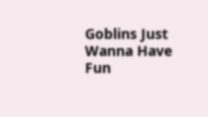Goblins Just Wanna Have Fun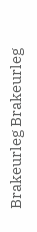Brakeurleg Brakeurleg